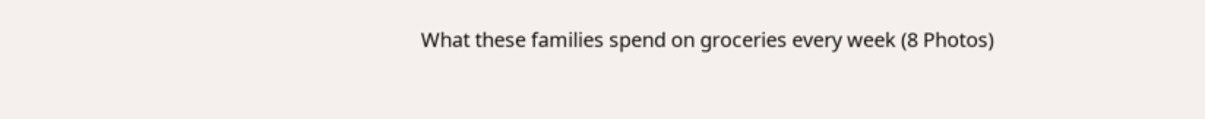What these families spend on groceries every week (8 Photos)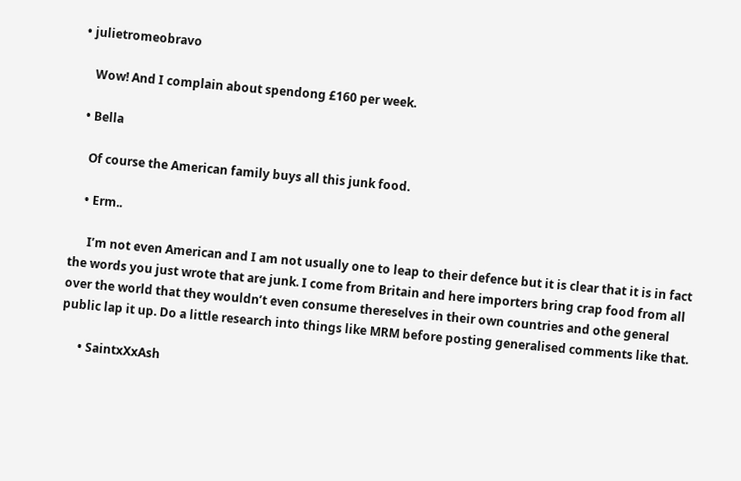• julietromeobravo

    Wow! And I complain about spendong £160 per week.

  • Bella

    Of course the American family buys all this junk food.

    • Erm..

      I’m not even American and I am not usually one to leap to their defence but it is clear that it is in fact the words you just wrote that are junk. I come from Britain and here importers bring crap food from all over the world that they wouldn’t even consume thereselves in their own countries and othe general public lap it up. Do a little research into things like MRM before posting generalised comments like that.

      • SaintxXxAsh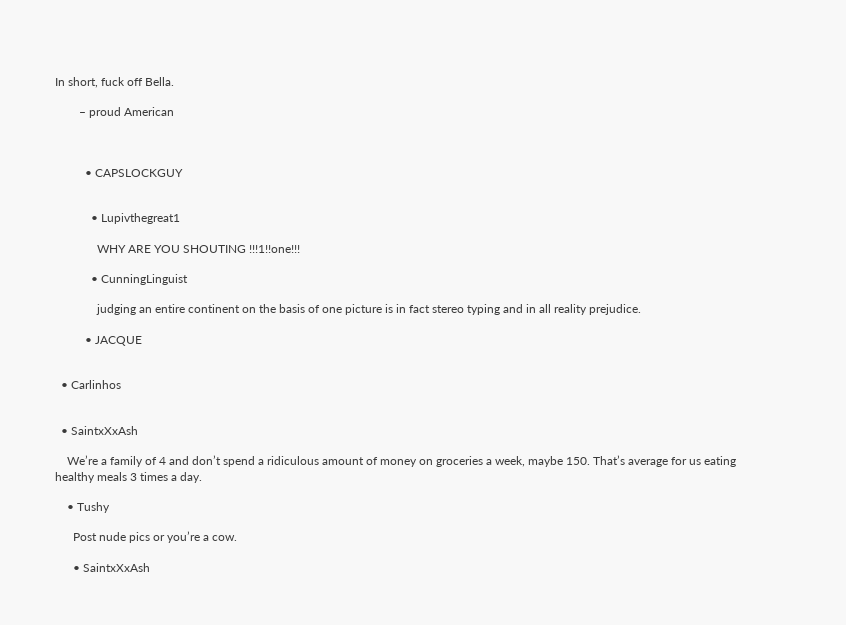In short, fuck off Bella.

        – proud American



          • CAPSLOCKGUY


            • Lupivthegreat1

              WHY ARE YOU SHOUTING !!!1!!one!!!

            • CunningLinguist

              judging an entire continent on the basis of one picture is in fact stereo typing and in all reality prejudice.

          • JACQUE


  • Carlinhos


  • SaintxXxAsh

    We’re a family of 4 and don’t spend a ridiculous amount of money on groceries a week, maybe 150. That’s average for us eating healthy meals 3 times a day.

    • Tushy

      Post nude pics or you’re a cow.

      • SaintxXxAsh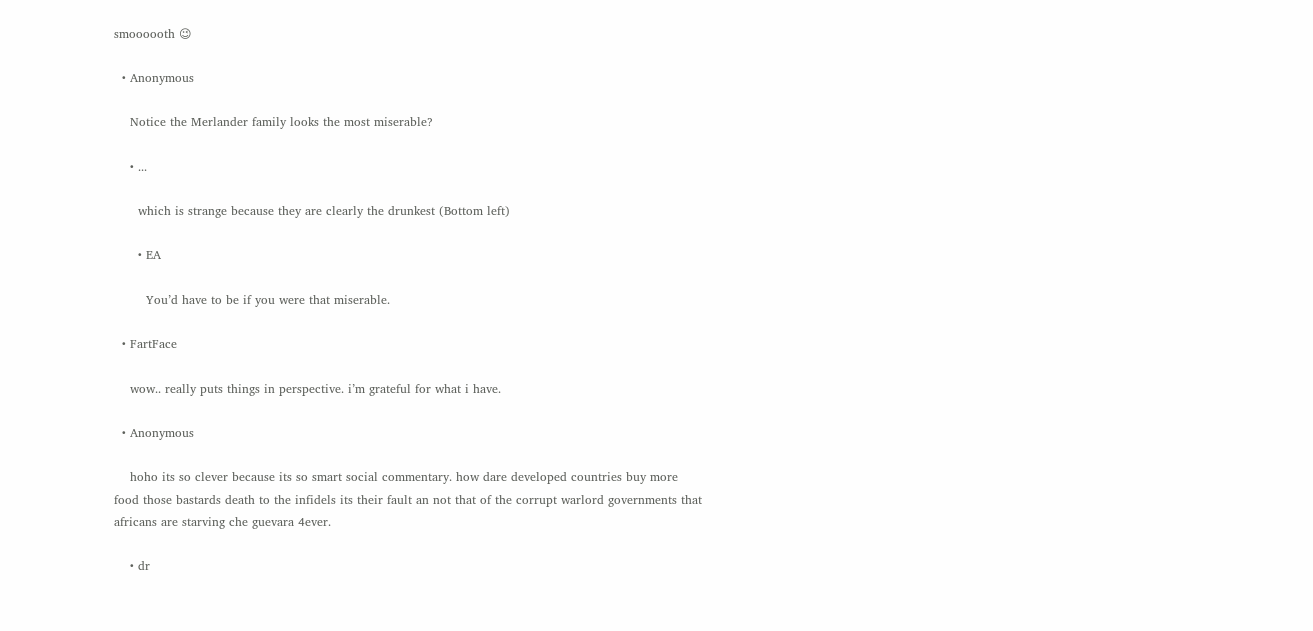smoooooth 😉

  • Anonymous

    Notice the Merlander family looks the most miserable?

    • ...

      which is strange because they are clearly the drunkest (Bottom left)

      • EA

        You’d have to be if you were that miserable.

  • FartFace

    wow.. really puts things in perspective. i’m grateful for what i have.

  • Anonymous

    hoho its so clever because its so smart social commentary. how dare developed countries buy more food those bastards death to the infidels its their fault an not that of the corrupt warlord governments that africans are starving che guevara 4ever.

    • dr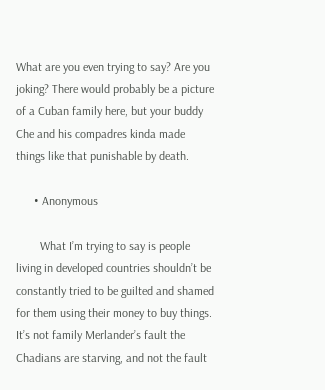What are you even trying to say? Are you joking? There would probably be a picture of a Cuban family here, but your buddy Che and his compadres kinda made things like that punishable by death.

      • Anonymous

        What I’m trying to say is people living in developed countries shouldn’t be constantly tried to be guilted and shamed for them using their money to buy things. It’s not family Merlander’s fault the Chadians are starving, and not the fault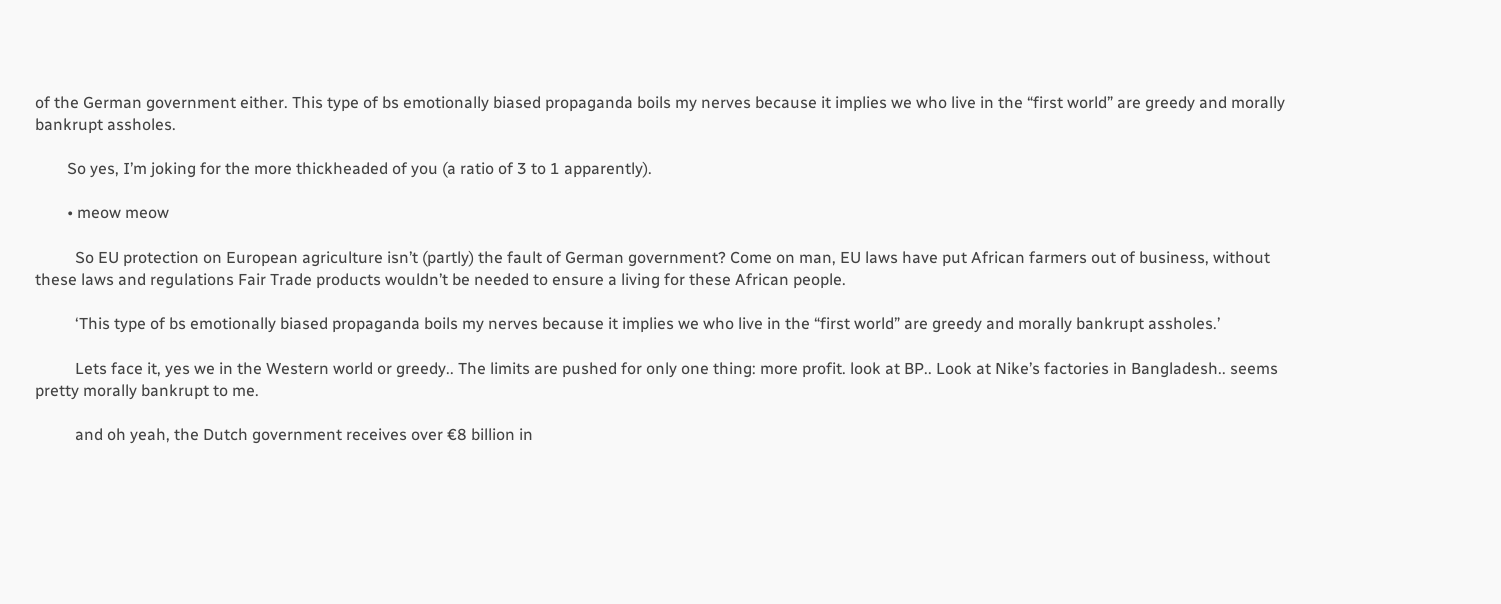of the German government either. This type of bs emotionally biased propaganda boils my nerves because it implies we who live in the “first world” are greedy and morally bankrupt assholes.

        So yes, I’m joking for the more thickheaded of you (a ratio of 3 to 1 apparently).

        • meow meow

          So EU protection on European agriculture isn’t (partly) the fault of German government? Come on man, EU laws have put African farmers out of business, without these laws and regulations Fair Trade products wouldn’t be needed to ensure a living for these African people.

          ‘This type of bs emotionally biased propaganda boils my nerves because it implies we who live in the “first world” are greedy and morally bankrupt assholes.’

          Lets face it, yes we in the Western world or greedy.. The limits are pushed for only one thing: more profit. look at BP.. Look at Nike’s factories in Bangladesh.. seems pretty morally bankrupt to me.

          and oh yeah, the Dutch government receives over €8 billion in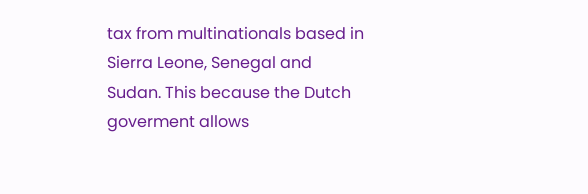tax from multinationals based in Sierra Leone, Senegal and Sudan. This because the Dutch goverment allows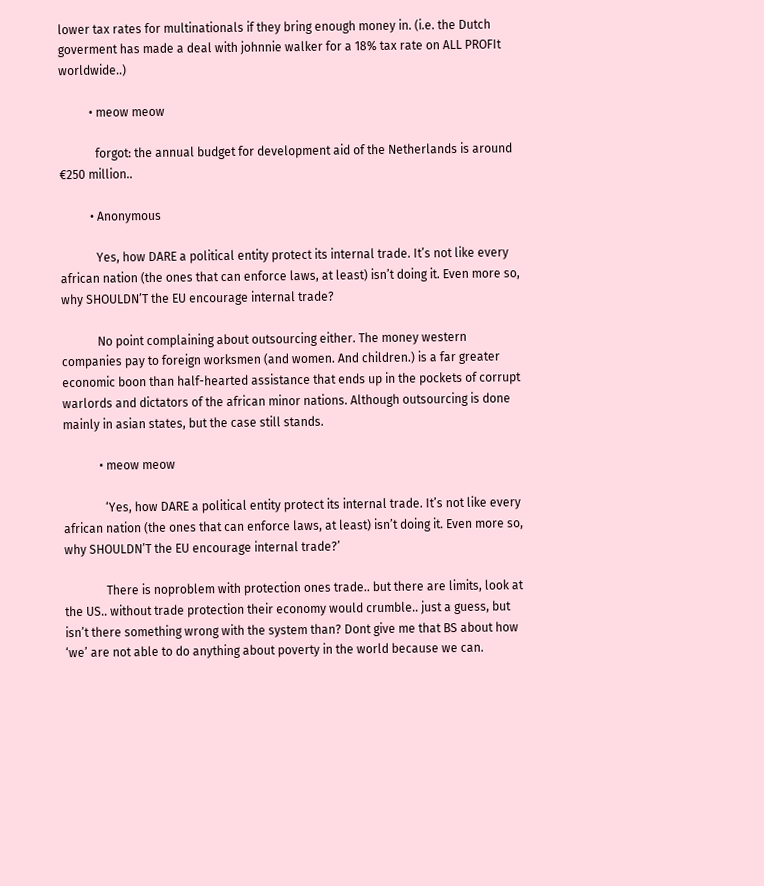lower tax rates for multinationals if they bring enough money in. (i.e. the Dutch goverment has made a deal with johnnie walker for a 18% tax rate on ALL PROFIt worldwide..)

          • meow meow

            forgot: the annual budget for development aid of the Netherlands is around €250 million..

          • Anonymous

            Yes, how DARE a political entity protect its internal trade. It’s not like every african nation (the ones that can enforce laws, at least) isn’t doing it. Even more so, why SHOULDN’T the EU encourage internal trade?

            No point complaining about outsourcing either. The money western companies pay to foreign worksmen (and women. And children.) is a far greater economic boon than half-hearted assistance that ends up in the pockets of corrupt warlords and dictators of the african minor nations. Although outsourcing is done mainly in asian states, but the case still stands.

            • meow meow

              ‘Yes, how DARE a political entity protect its internal trade. It’s not like every african nation (the ones that can enforce laws, at least) isn’t doing it. Even more so, why SHOULDN’T the EU encourage internal trade?’

              There is noproblem with protection ones trade.. but there are limits, look at the US.. without trade protection their economy would crumble.. just a guess, but isn’t there something wrong with the system than? Dont give me that BS about how ‘we’ are not able to do anything about poverty in the world because we can.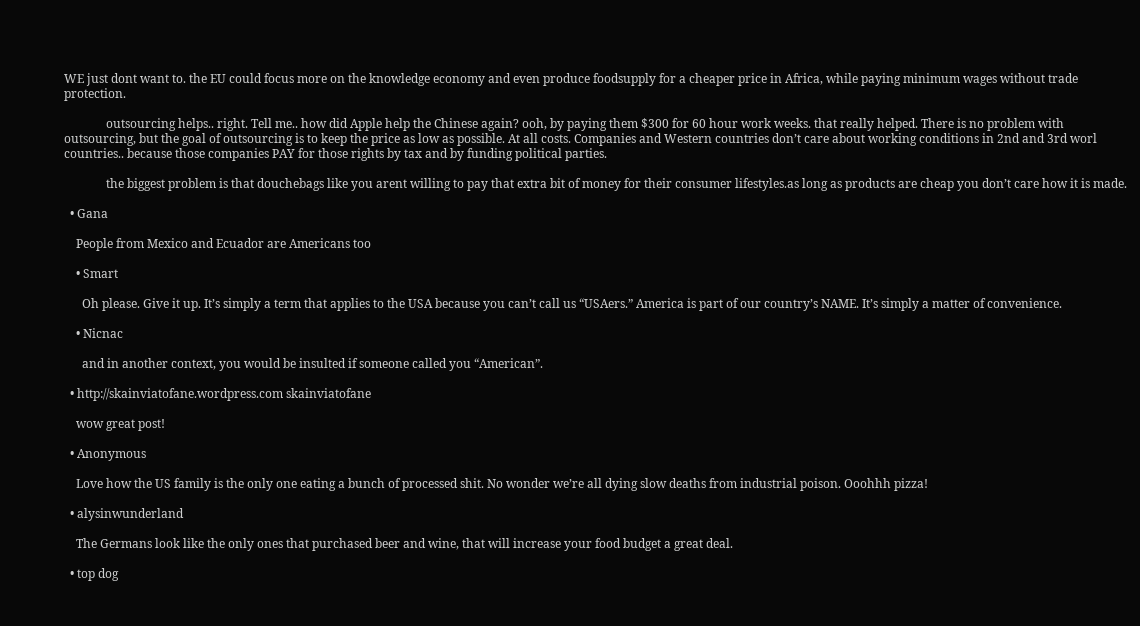WE just dont want to. the EU could focus more on the knowledge economy and even produce foodsupply for a cheaper price in Africa, while paying minimum wages without trade protection.

              outsourcing helps.. right. Tell me.. how did Apple help the Chinese again? ooh, by paying them $300 for 60 hour work weeks. that really helped. There is no problem with outsourcing, but the goal of outsourcing is to keep the price as low as possible. At all costs. Companies and Western countries don’t care about working conditions in 2nd and 3rd worl countries.. because those companies PAY for those rights by tax and by funding political parties.

              the biggest problem is that douchebags like you arent willing to pay that extra bit of money for their consumer lifestyles.as long as products are cheap you don’t care how it is made.

  • Gana

    People from Mexico and Ecuador are Americans too

    • Smart

      Oh please. Give it up. It’s simply a term that applies to the USA because you can’t call us “USAers.” America is part of our country’s NAME. It’s simply a matter of convenience.

    • Nicnac

      and in another context, you would be insulted if someone called you “American”.

  • http://skainviatofane.wordpress.com skainviatofane

    wow great post!

  • Anonymous

    Love how the US family is the only one eating a bunch of processed shit. No wonder we’re all dying slow deaths from industrial poison. Ooohhh pizza!

  • alysinwunderland

    The Germans look like the only ones that purchased beer and wine, that will increase your food budget a great deal.

  • top dog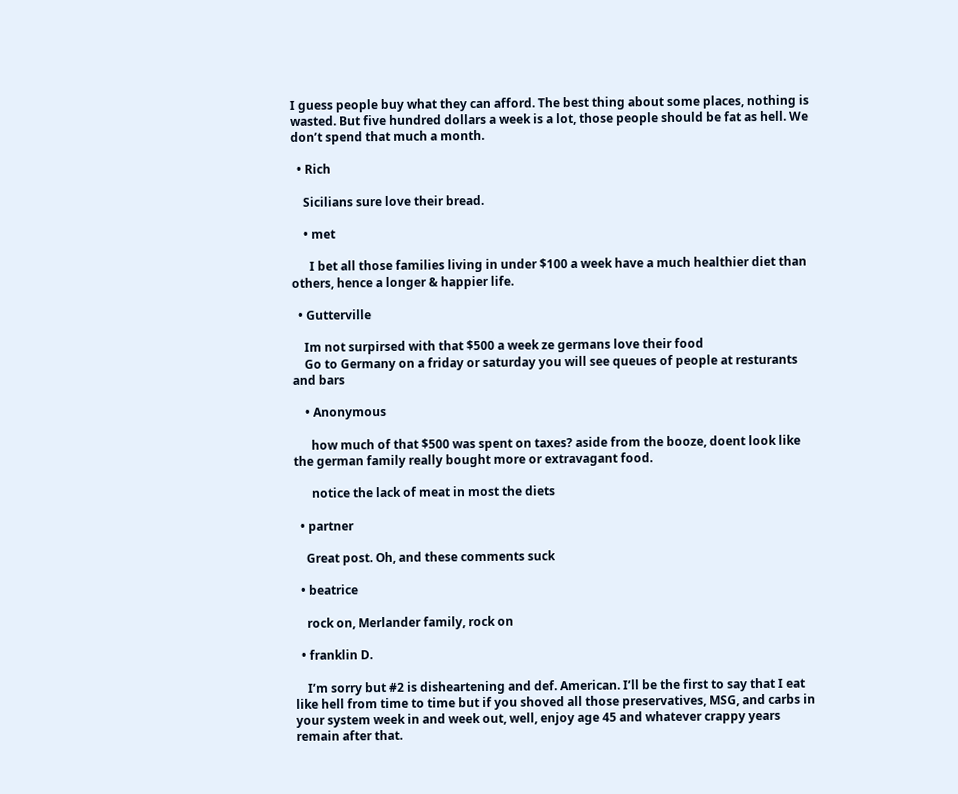I guess people buy what they can afford. The best thing about some places, nothing is wasted. But five hundred dollars a week is a lot, those people should be fat as hell. We don’t spend that much a month.

  • Rich

    Sicilians sure love their bread.

    • met

      I bet all those families living in under $100 a week have a much healthier diet than others, hence a longer & happier life.

  • Gutterville

    Im not surpirsed with that $500 a week ze germans love their food
    Go to Germany on a friday or saturday you will see queues of people at resturants and bars

    • Anonymous

      how much of that $500 was spent on taxes? aside from the booze, doent look like the german family really bought more or extravagant food.

      notice the lack of meat in most the diets

  • partner

    Great post. Oh, and these comments suck

  • beatrice

    rock on, Merlander family, rock on

  • franklin D.

    I’m sorry but #2 is disheartening and def. American. I’ll be the first to say that I eat like hell from time to time but if you shoved all those preservatives, MSG, and carbs in your system week in and week out, well, enjoy age 45 and whatever crappy years remain after that.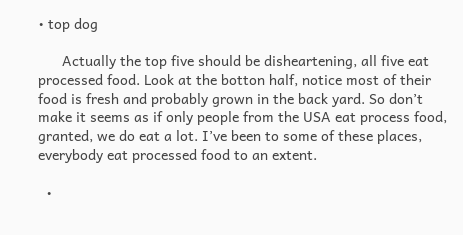• top dog

      Actually the top five should be disheartening, all five eat processed food. Look at the botton half, notice most of their food is fresh and probably grown in the back yard. So don’t make it seems as if only people from the USA eat process food, granted, we do eat a lot. I’ve been to some of these places, everybody eat processed food to an extent.

  •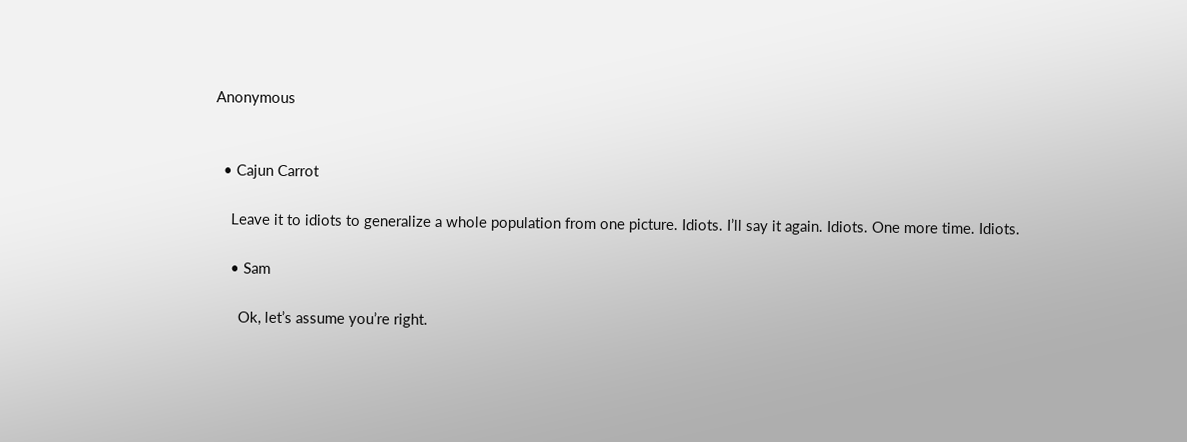Anonymous


  • Cajun Carrot

    Leave it to idiots to generalize a whole population from one picture. Idiots. I’ll say it again. Idiots. One more time. Idiots.

    • Sam

      Ok, let’s assume you’re right.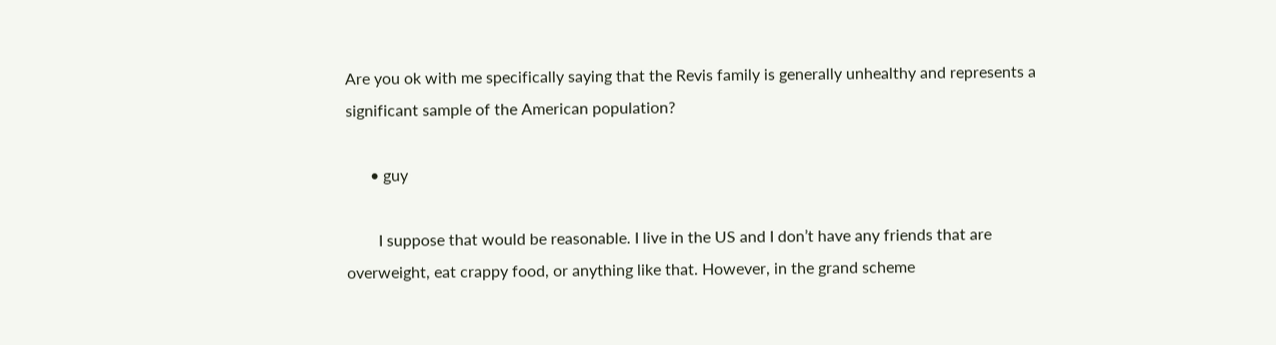Are you ok with me specifically saying that the Revis family is generally unhealthy and represents a significant sample of the American population?

      • guy

        I suppose that would be reasonable. I live in the US and I don’t have any friends that are overweight, eat crappy food, or anything like that. However, in the grand scheme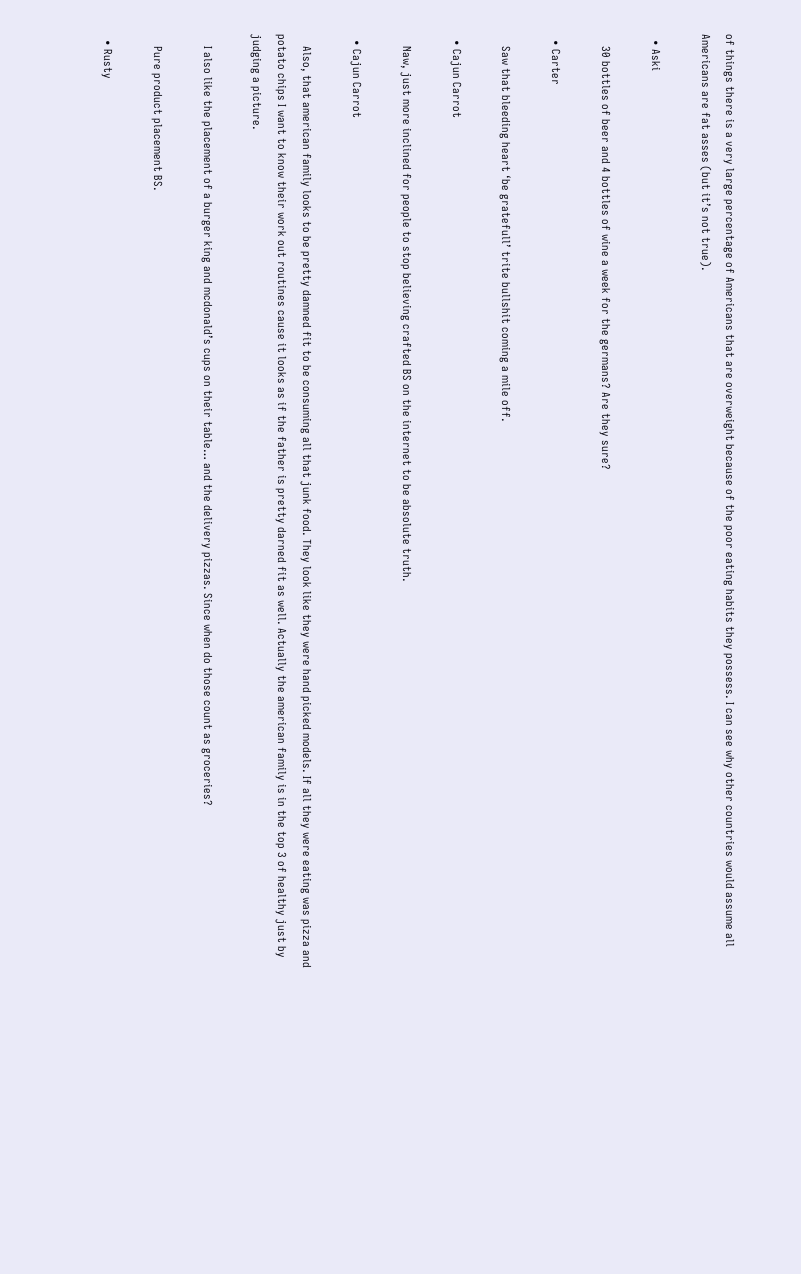of things there is a very large percentage of Americans that are overweight because of the poor eating habits they possess. I can see why other countries would assume all Americans are fat asses (but it’s not true).

  • Aski

    30 bottles of beer and 4 bottles of wine a week for the germans? Are they sure?

  • Carter

    Saw that bleeding heart ‘be gratefull’ trite bullshit coming a mile off.

  • Cajun Carrot

    Naw, just more inclined for people to stop believing crafted BS on the internet to be absolute truth.

  • Cajun Carrot

    Also, that american family looks to be pretty damned fit to be consuming all that junk food. They look like they were hand picked models. If all they were eating was pizza and potato chips I want to know their work out routines cause it looks as if the father is pretty darned fit as well. Actually the american family is in the top 3 of healthy just by judging a picture.

    I also like the placement of a burger king and mcdonald’s cups on their table… and the delivery pizzas. Since when do those count as groceries?

    Pure product placement BS.

  • Rusty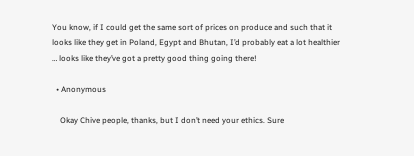You know, if I could get the same sort of prices on produce and such that it looks like they get in Poland, Egypt and Bhutan, I’d probably eat a lot healthier … looks like they’ve got a pretty good thing going there!

  • Anonymous

    Okay Chive people, thanks, but I don’t need your ethics. Sure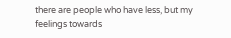there are people who have less, but my feelings towards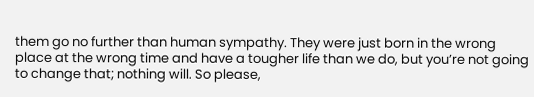them go no further than human sympathy. They were just born in the wrong place at the wrong time and have a tougher life than we do, but you’re not going to change that; nothing will. So please,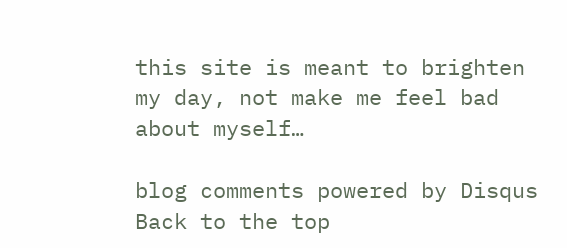this site is meant to brighten my day, not make me feel bad about myself…

blog comments powered by Disqus
Back to the top